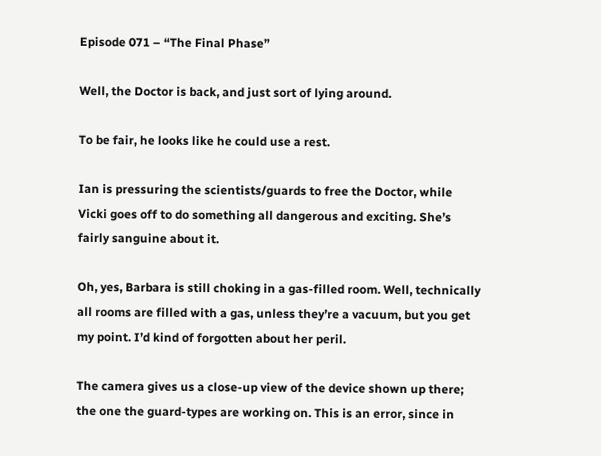Episode 071 – “The Final Phase”

Well, the Doctor is back, and just sort of lying around.

To be fair, he looks like he could use a rest.

Ian is pressuring the scientists/guards to free the Doctor, while Vicki goes off to do something all dangerous and exciting. She’s fairly sanguine about it.

Oh, yes, Barbara is still choking in a gas-filled room. Well, technically all rooms are filled with a gas, unless they’re a vacuum, but you get my point. I’d kind of forgotten about her peril.

The camera gives us a close-up view of the device shown up there; the one the guard-types are working on. This is an error, since in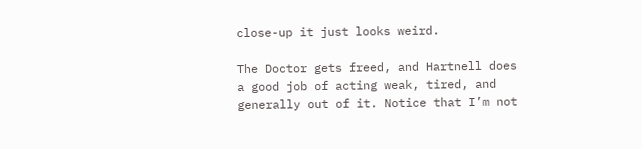close-up it just looks weird.

The Doctor gets freed, and Hartnell does a good job of acting weak, tired, and generally out of it. Notice that I’m not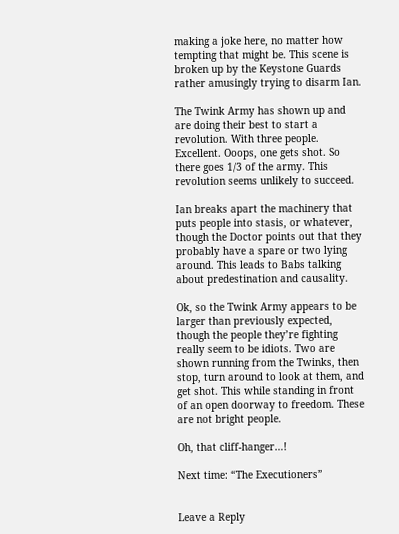making a joke here, no matter how tempting that might be. This scene is broken up by the Keystone Guards rather amusingly trying to disarm Ian.

The Twink Army has shown up and are doing their best to start a revolution. With three people. Excellent. Ooops, one gets shot. So there goes 1/3 of the army. This revolution seems unlikely to succeed.

Ian breaks apart the machinery that puts people into stasis, or whatever, though the Doctor points out that they probably have a spare or two lying around. This leads to Babs talking about predestination and causality.

Ok, so the Twink Army appears to be larger than previously expected, though the people they’re fighting really seem to be idiots. Two are shown running from the Twinks, then stop, turn around to look at them, and get shot. This while standing in front of an open doorway to freedom. These are not bright people.

Oh, that cliff-hanger…!

Next time: “The Executioners”


Leave a Reply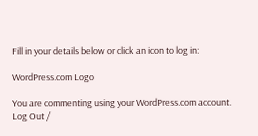Fill in your details below or click an icon to log in:

WordPress.com Logo

You are commenting using your WordPress.com account. Log Out /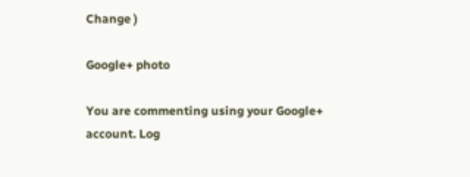Change )

Google+ photo

You are commenting using your Google+ account. Log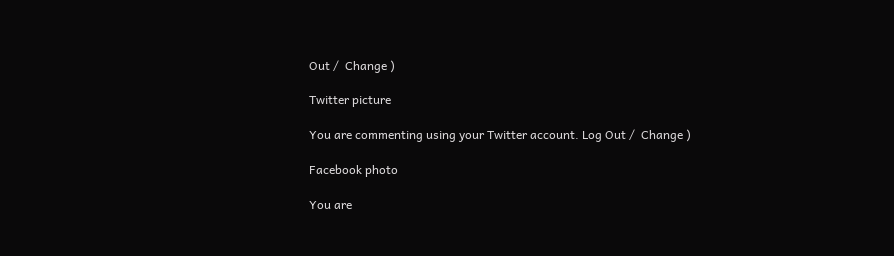Out /  Change )

Twitter picture

You are commenting using your Twitter account. Log Out /  Change )

Facebook photo

You are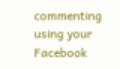commenting using your Facebook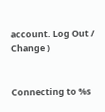account. Log Out /  Change )


Connecting to %s